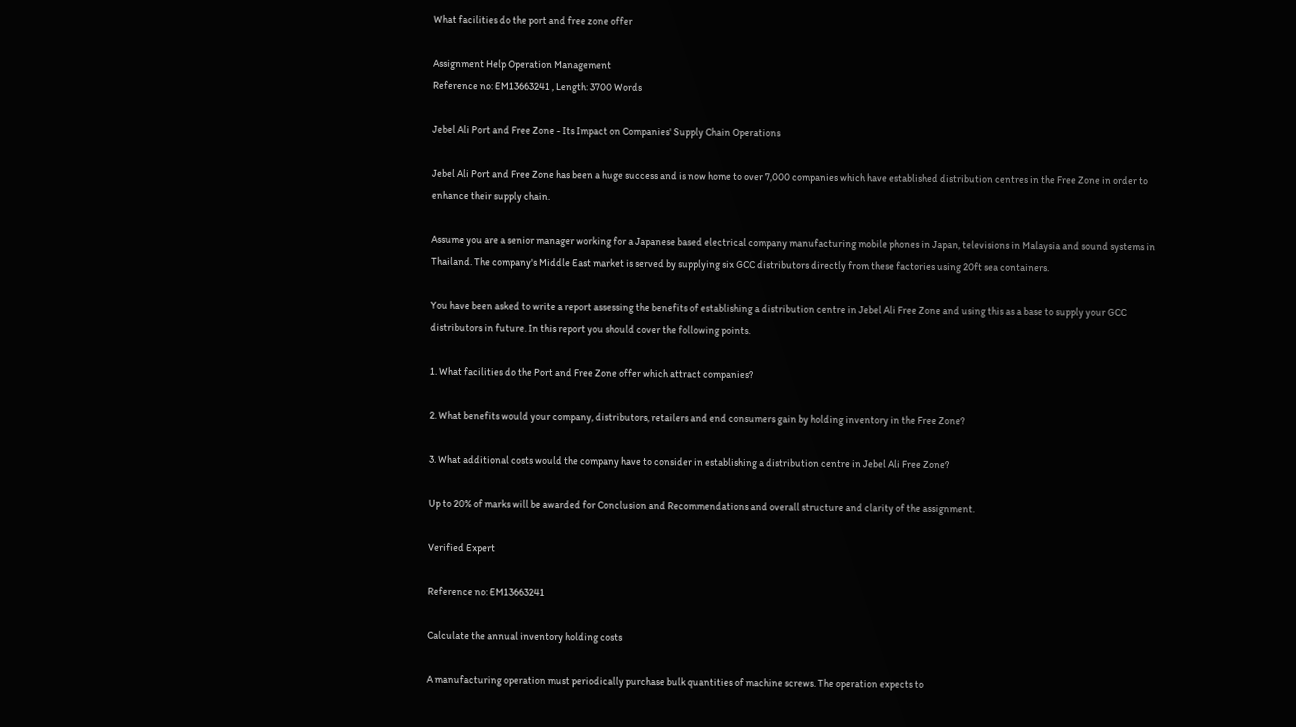What facilities do the port and free zone offer

Assignment Help Operation Management
Reference no: EM13663241 , Length: 3700 Words

Jebel Ali Port and Free Zone - Its Impact on Companies' Supply Chain Operations

Jebel Ali Port and Free Zone has been a huge success and is now home to over 7,000 companies which have established distribution centres in the Free Zone in order to enhance their supply chain.

Assume you are a senior manager working for a Japanese based electrical company manufacturing mobile phones in Japan, televisions in Malaysia and sound systems in Thailand. The company's Middle East market is served by supplying six GCC distributors directly from these factories using 20ft sea containers.

You have been asked to write a report assessing the benefits of establishing a distribution centre in Jebel Ali Free Zone and using this as a base to supply your GCC distributors in future. In this report you should cover the following points.

1. What facilities do the Port and Free Zone offer which attract companies?

2. What benefits would your company, distributors, retailers and end consumers gain by holding inventory in the Free Zone?

3. What additional costs would the company have to consider in establishing a distribution centre in Jebel Ali Free Zone?

Up to 20% of marks will be awarded for Conclusion and Recommendations and overall structure and clarity of the assignment.

Verified Expert

Reference no: EM13663241

Calculate the annual inventory holding costs

A manufacturing operation must periodically purchase bulk quantities of machine screws. The operation expects to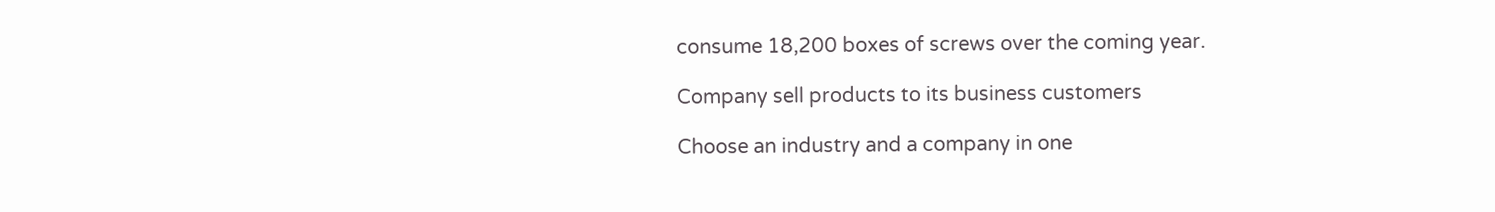consume 18,200 boxes of screws over the coming year.

Company sell products to its business customers

Choose an industry and a company in one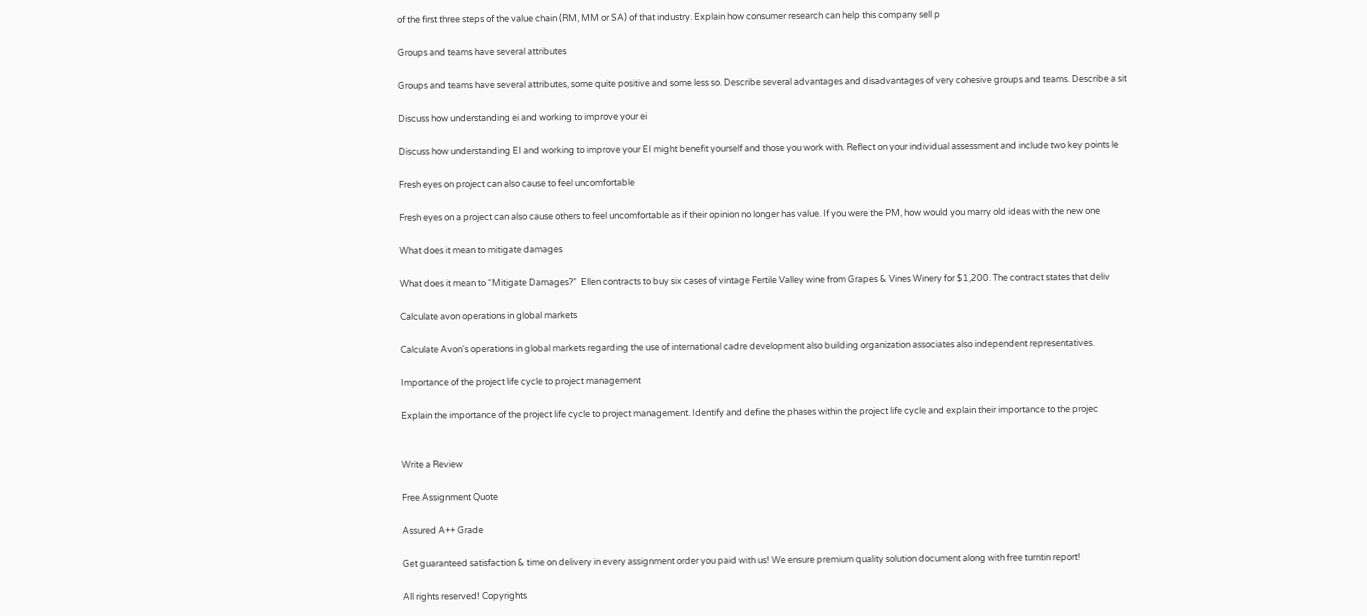of the first three steps of the value chain (RM, MM or SA) of that industry. Explain how consumer research can help this company sell p

Groups and teams have several attributes

Groups and teams have several attributes, some quite positive and some less so. Describe several advantages and disadvantages of very cohesive groups and teams. Describe a sit

Discuss how understanding ei and working to improve your ei

Discuss how understanding EI and working to improve your EI might benefit yourself and those you work with. Reflect on your individual assessment and include two key points le

Fresh eyes on project can also cause to feel uncomfortable

Fresh eyes on a project can also cause others to feel uncomfortable as if their opinion no longer has value. If you were the PM, how would you marry old ideas with the new one

What does it mean to mitigate damages

What does it mean to “Mitigate Damages?”  Ellen contracts to buy six cases of vintage Fertile Valley wine from Grapes & Vines Winery for $1,200. The contract states that deliv

Calculate avon operations in global markets

Calculate Avon's operations in global markets regarding the use of international cadre development also building organization associates also independent representatives.

Importance of the project life cycle to project management

Explain the importance of the project life cycle to project management. Identify and define the phases within the project life cycle and explain their importance to the projec


Write a Review

Free Assignment Quote

Assured A++ Grade

Get guaranteed satisfaction & time on delivery in every assignment order you paid with us! We ensure premium quality solution document along with free turntin report!

All rights reserved! Copyrights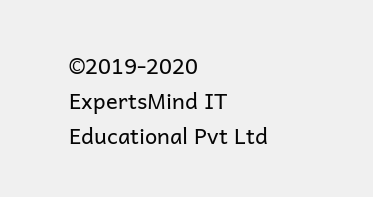©2019-2020 ExpertsMind IT Educational Pvt Ltd